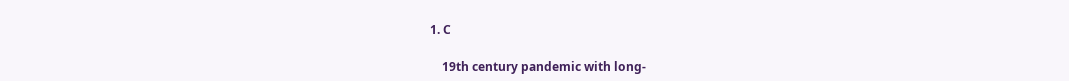1. C

    19th century pandemic with long-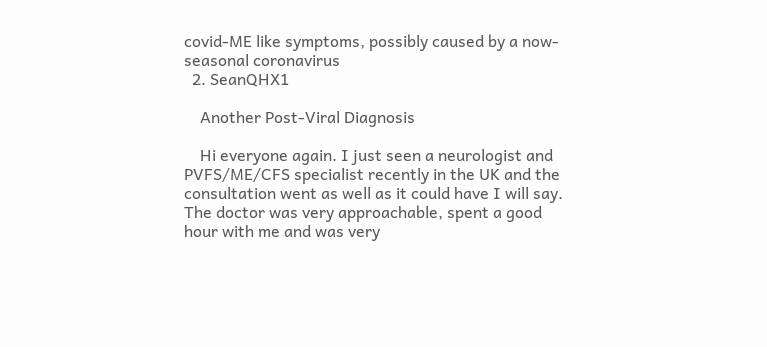covid-ME like symptoms, possibly caused by a now-seasonal coronavirus
  2. SeanQHX1

    Another Post-Viral Diagnosis

    Hi everyone again. I just seen a neurologist and PVFS/ME/CFS specialist recently in the UK and the consultation went as well as it could have I will say. The doctor was very approachable, spent a good hour with me and was very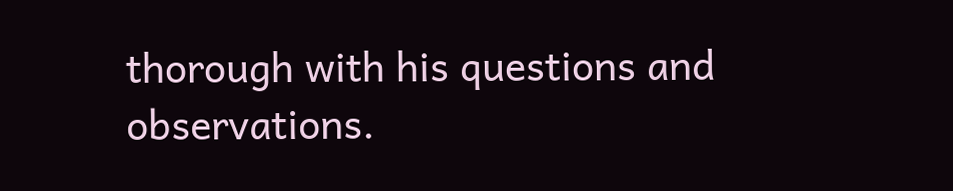thorough with his questions and observations.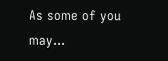As some of you may...